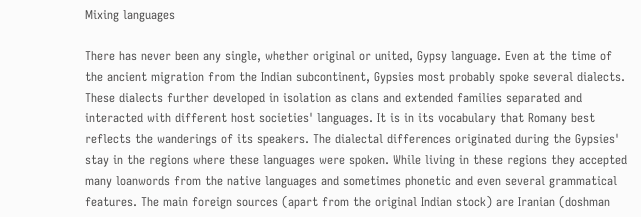Mixing languages

There has never been any single, whether original or united, Gypsy language. Even at the time of the ancient migration from the Indian subcontinent, Gypsies most probably spoke several dialects. These dialects further developed in isolation as clans and extended families separated and interacted with different host societies' languages. It is in its vocabulary that Romany best reflects the wanderings of its speakers. The dialectal differences originated during the Gypsies' stay in the regions where these languages were spoken. While living in these regions they accepted many loanwords from the native languages and sometimes phonetic and even several grammatical features. The main foreign sources (apart from the original Indian stock) are Iranian (doshman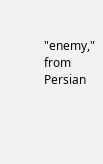"enemy," from Persian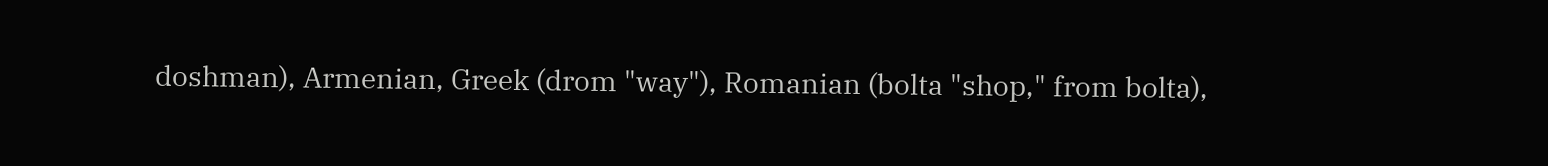doshman), Armenian, Greek (drom "way"), Romanian (bolta "shop," from bolta),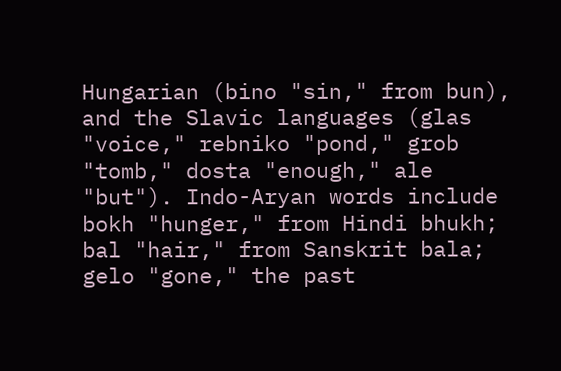Hungarian (bino "sin," from bun), and the Slavic languages (glas "voice," rebniko "pond," grob "tomb," dosta "enough," ale "but"). Indo-Aryan words include bokh "hunger," from Hindi bhukh; bal "hair," from Sanskrit bala; gelo "gone," the past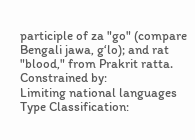participle of za "go" (compare Bengali jawa, g‘lo); and rat "blood," from Prakrit ratta.
Constrained by:
Limiting national languages
Type Classification: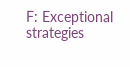F: Exceptional strategies